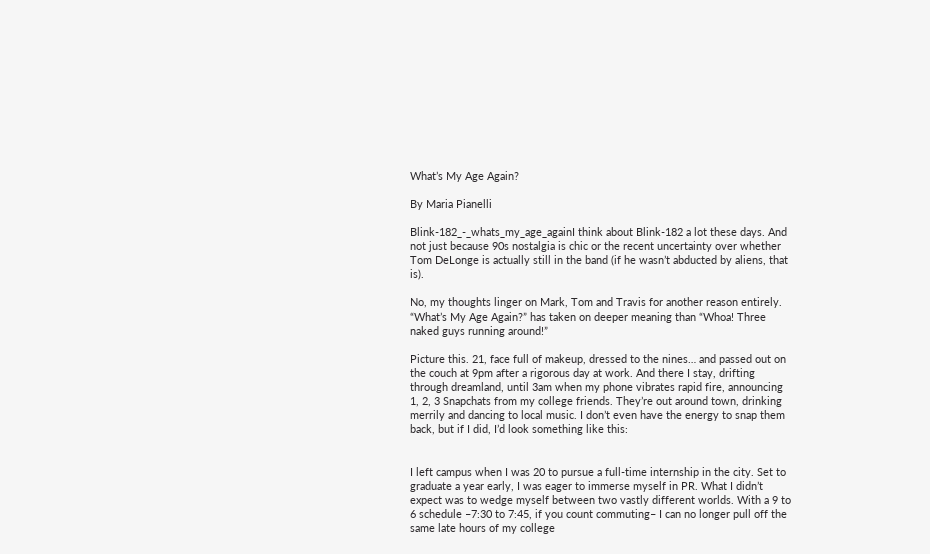What’s My Age Again?

By Maria Pianelli

Blink-182_-_whats_my_age_againI think about Blink-182 a lot these days. And not just because 90s nostalgia is chic or the recent uncertainty over whether Tom DeLonge is actually still in the band (if he wasn’t abducted by aliens, that is).

No, my thoughts linger on Mark, Tom and Travis for another reason entirely. “What’s My Age Again?” has taken on deeper meaning than “Whoa! Three naked guys running around!”

Picture this. 21, face full of makeup, dressed to the nines… and passed out on the couch at 9pm after a rigorous day at work. And there I stay, drifting through dreamland, until 3am when my phone vibrates rapid fire, announcing 1, 2, 3 Snapchats from my college friends. They’re out around town, drinking merrily and dancing to local music. I don’t even have the energy to snap them back, but if I did, I’d look something like this:


I left campus when I was 20 to pursue a full-time internship in the city. Set to graduate a year early, I was eager to immerse myself in PR. What I didn’t expect was to wedge myself between two vastly different worlds. With a 9 to 6 schedule –7:30 to 7:45, if you count commuting– I can no longer pull off the same late hours of my college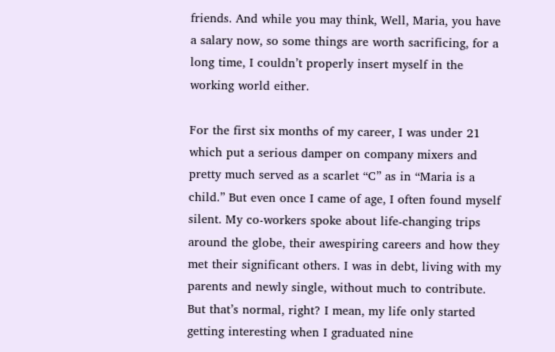friends. And while you may think, Well, Maria, you have a salary now, so some things are worth sacrificing, for a long time, I couldn’t properly insert myself in the working world either.

For the first six months of my career, I was under 21 which put a serious damper on company mixers and pretty much served as a scarlet “C” as in “Maria is a child.” But even once I came of age, I often found myself silent. My co-workers spoke about life-changing trips around the globe, their awespiring careers and how they met their significant others. I was in debt, living with my parents and newly single, without much to contribute. But that’s normal, right? I mean, my life only started getting interesting when I graduated nine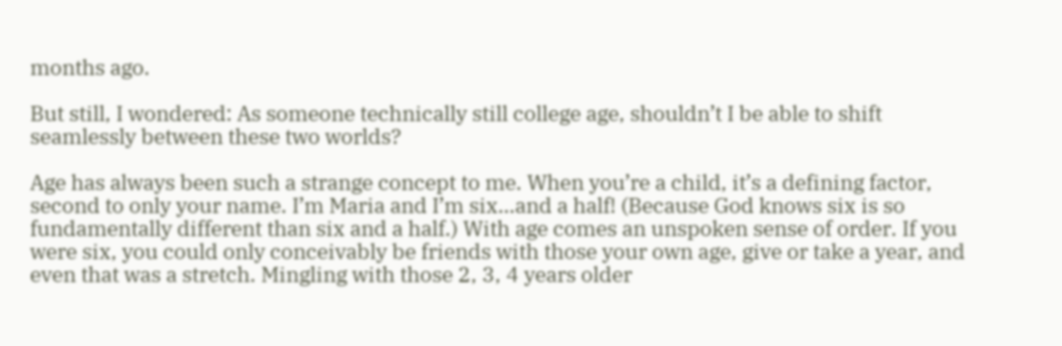months ago.

But still, I wondered: As someone technically still college age, shouldn’t I be able to shift seamlessly between these two worlds?

Age has always been such a strange concept to me. When you’re a child, it’s a defining factor, second to only your name. I’m Maria and I’m six…and a half! (Because God knows six is so fundamentally different than six and a half.) With age comes an unspoken sense of order. If you were six, you could only conceivably be friends with those your own age, give or take a year, and even that was a stretch. Mingling with those 2, 3, 4 years older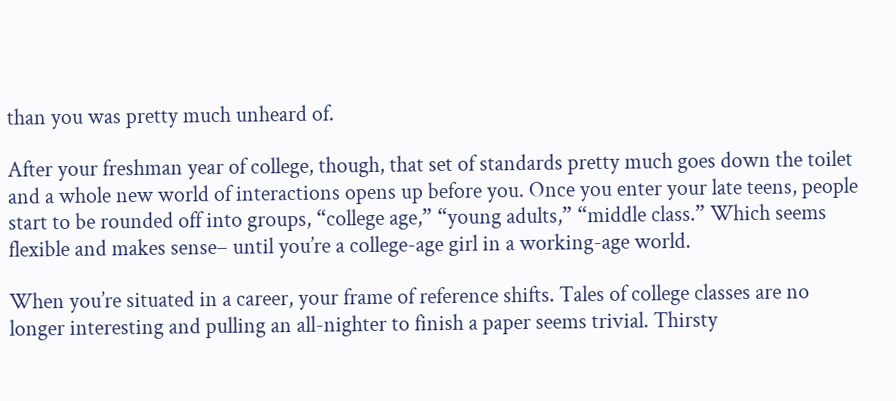than you was pretty much unheard of.

After your freshman year of college, though, that set of standards pretty much goes down the toilet and a whole new world of interactions opens up before you. Once you enter your late teens, people start to be rounded off into groups, “college age,” “young adults,” “middle class.” Which seems flexible and makes sense– until you’re a college-age girl in a working-age world.

When you’re situated in a career, your frame of reference shifts. Tales of college classes are no longer interesting and pulling an all-nighter to finish a paper seems trivial. Thirsty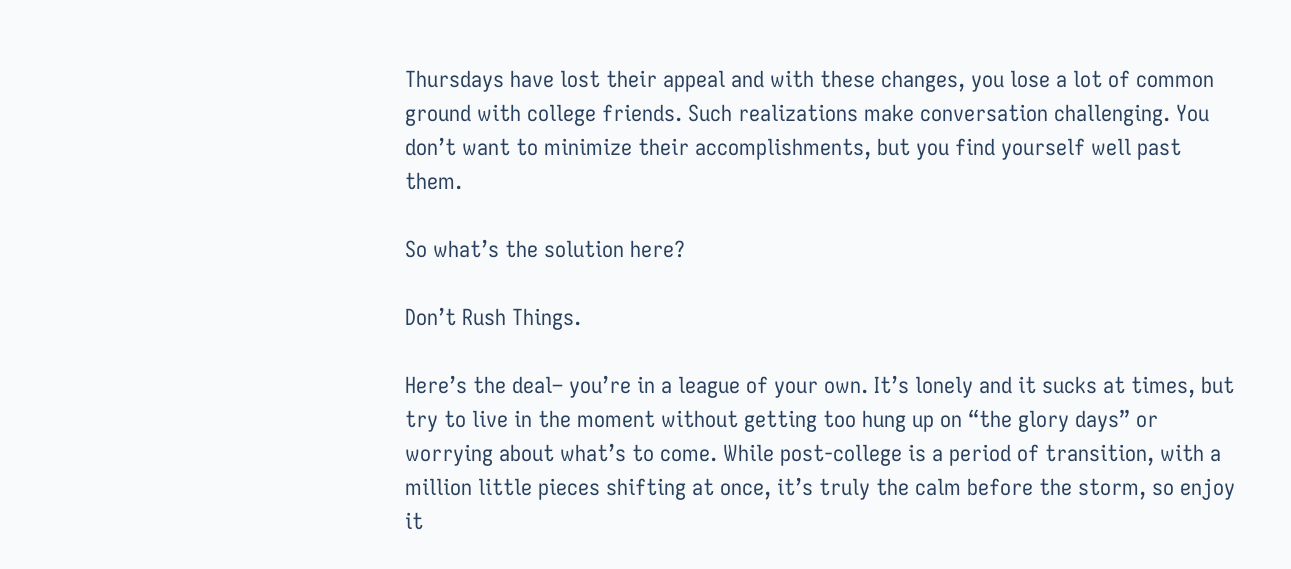Thursdays have lost their appeal and with these changes, you lose a lot of common ground with college friends. Such realizations make conversation challenging. You don’t want to minimize their accomplishments, but you find yourself well past them.

So what’s the solution here?

Don’t Rush Things.

Here’s the deal– you’re in a league of your own. It’s lonely and it sucks at times, but try to live in the moment without getting too hung up on “the glory days” or worrying about what’s to come. While post-college is a period of transition, with a million little pieces shifting at once, it’s truly the calm before the storm, so enjoy it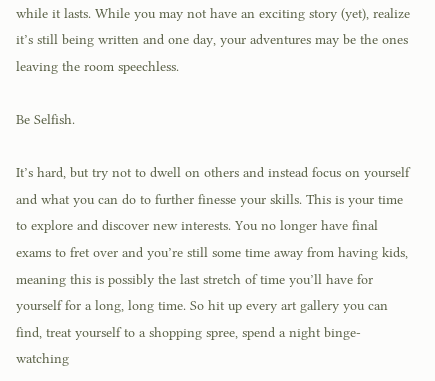while it lasts. While you may not have an exciting story (yet), realize it’s still being written and one day, your adventures may be the ones leaving the room speechless.

Be Selfish.

It’s hard, but try not to dwell on others and instead focus on yourself and what you can do to further finesse your skills. This is your time to explore and discover new interests. You no longer have final exams to fret over and you’re still some time away from having kids, meaning this is possibly the last stretch of time you’ll have for yourself for a long, long time. So hit up every art gallery you can find, treat yourself to a shopping spree, spend a night binge-watching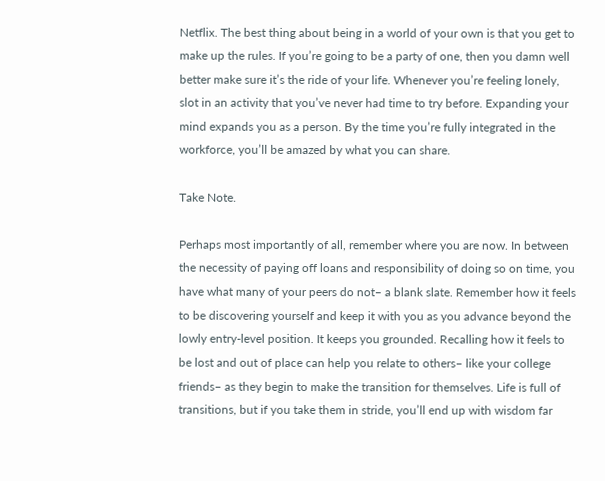Netflix. The best thing about being in a world of your own is that you get to make up the rules. If you’re going to be a party of one, then you damn well better make sure it’s the ride of your life. Whenever you’re feeling lonely, slot in an activity that you’ve never had time to try before. Expanding your mind expands you as a person. By the time you’re fully integrated in the workforce, you’ll be amazed by what you can share.

Take Note.

Perhaps most importantly of all, remember where you are now. In between the necessity of paying off loans and responsibility of doing so on time, you have what many of your peers do not– a blank slate. Remember how it feels to be discovering yourself and keep it with you as you advance beyond the lowly entry-level position. It keeps you grounded. Recalling how it feels to be lost and out of place can help you relate to others– like your college friends– as they begin to make the transition for themselves. Life is full of transitions, but if you take them in stride, you’ll end up with wisdom far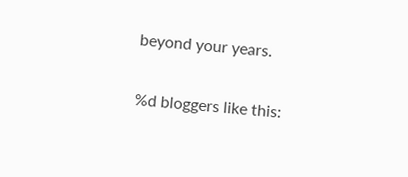beyond your years.

%d bloggers like this: